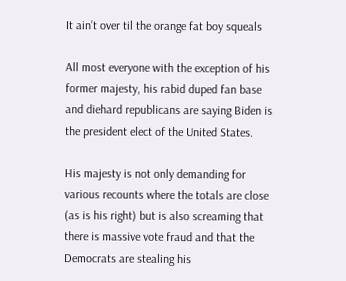It ain’t over til the orange fat boy squeals

All most everyone with the exception of his former majesty, his rabid duped fan base and diehard republicans are saying Biden is the president elect of the United States.

His majesty is not only demanding for various recounts where the totals are close (as is his right) but is also screaming that there is massive vote fraud and that the Democrats are stealing his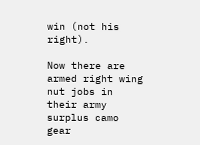win (not his right).

Now there are armed right wing nut jobs in their army surplus camo gear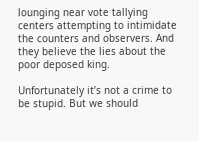lounging near vote tallying centers attempting to intimidate the counters and observers. And they believe the lies about the poor deposed king.

Unfortunately it’s not a crime to be stupid. But we should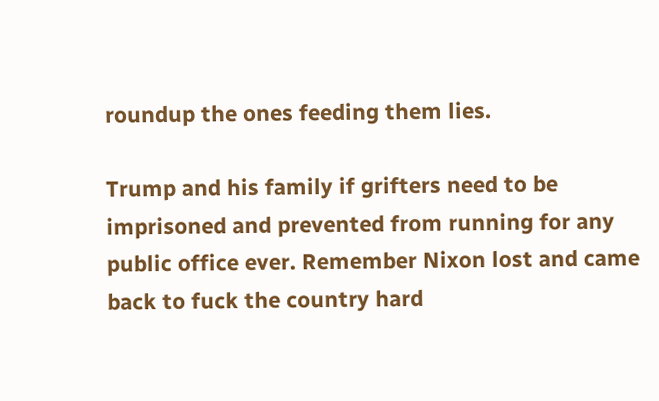roundup the ones feeding them lies.

Trump and his family if grifters need to be imprisoned and prevented from running for any public office ever. Remember Nixon lost and came back to fuck the country hard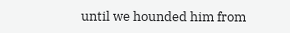until we hounded him from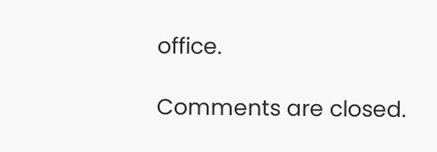office.

Comments are closed.